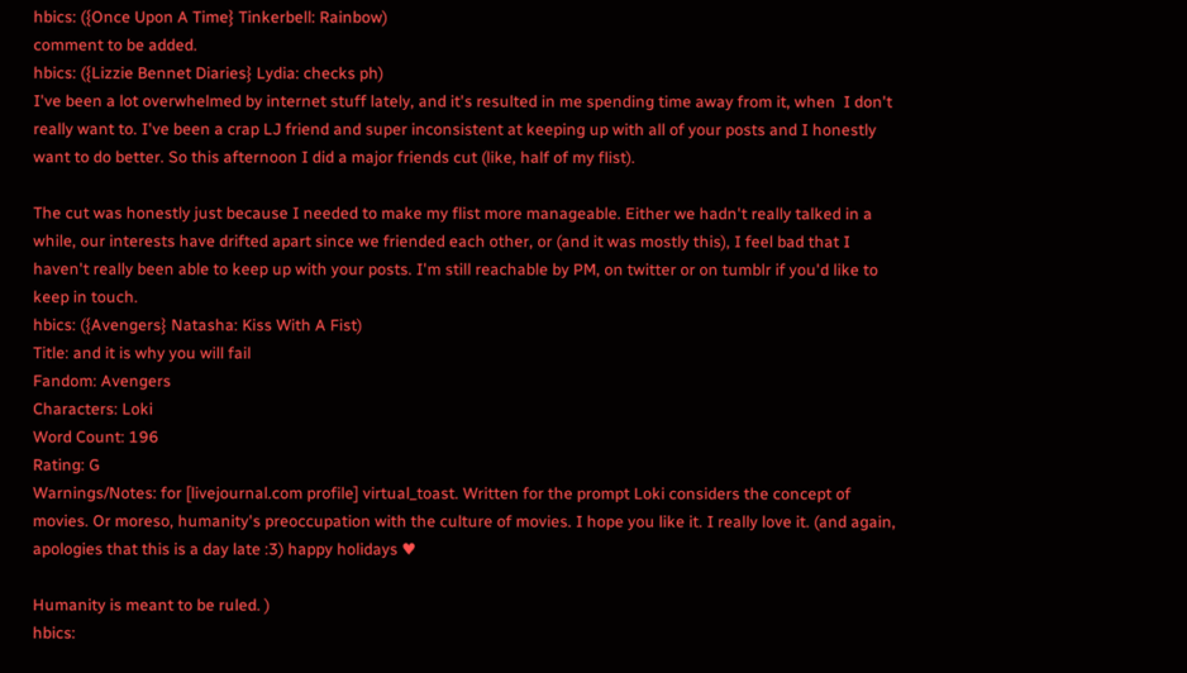hbics: ({Once Upon A Time} Tinkerbell: Rainbow)
comment to be added.
hbics: ({Lizzie Bennet Diaries} Lydia: checks ph)
I've been a lot overwhelmed by internet stuff lately, and it's resulted in me spending time away from it, when  I don't really want to. I've been a crap LJ friend and super inconsistent at keeping up with all of your posts and I honestly want to do better. So this afternoon I did a major friends cut (like, half of my flist).

The cut was honestly just because I needed to make my flist more manageable. Either we hadn't really talked in a while, our interests have drifted apart since we friended each other, or (and it was mostly this), I feel bad that I haven't really been able to keep up with your posts. I'm still reachable by PM, on twitter or on tumblr if you'd like to keep in touch.
hbics: ({Avengers} Natasha: Kiss With A Fist)
Title: and it is why you will fail
Fandom: Avengers
Characters: Loki
Word Count: 196
Rating: G
Warnings/Notes: for [livejournal.com profile] virtual_toast. Written for the prompt Loki considers the concept of movies. Or moreso, humanity's preoccupation with the culture of movies. I hope you like it. I really love it. (and again, apologies that this is a day late :3) happy holidays ♥

Humanity is meant to be ruled. )
hbics: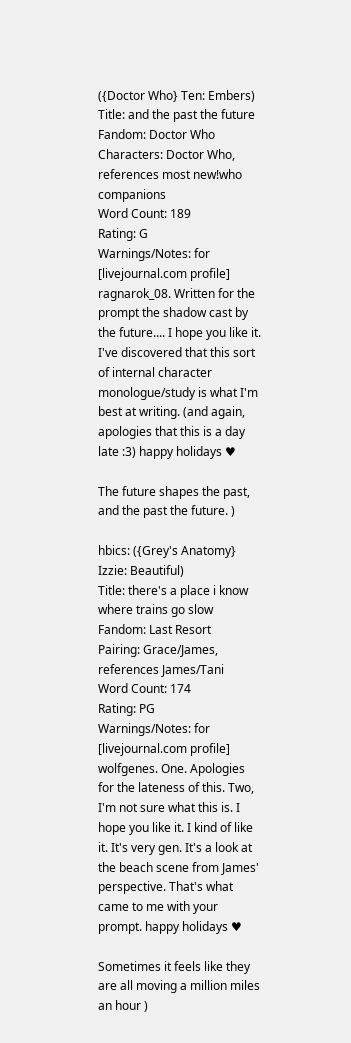({Doctor Who} Ten: Embers)
Title: and the past the future
Fandom: Doctor Who
Characters: Doctor Who, references most new!who companions
Word Count: 189
Rating: G
Warnings/Notes: for [livejournal.com profile] ragnarok_08. Written for the prompt the shadow cast by the future.... I hope you like it. I've discovered that this sort of internal character monologue/study is what I'm best at writing. (and again, apologies that this is a day late :3) happy holidays ♥

The future shapes the past, and the past the future. )

hbics: ({Grey's Anatomy} Izzie: Beautiful)
Title: there's a place i know where trains go slow
Fandom: Last Resort
Pairing: Grace/James, references James/Tani
Word Count: 174
Rating: PG
Warnings/Notes: for [livejournal.com profile] wolfgenes. One. Apologies for the lateness of this. Two, I'm not sure what this is. I hope you like it. I kind of like it. It's very gen. It's a look at the beach scene from James' perspective. That's what came to me with your prompt. happy holidays ♥

Sometimes it feels like they are all moving a million miles an hour )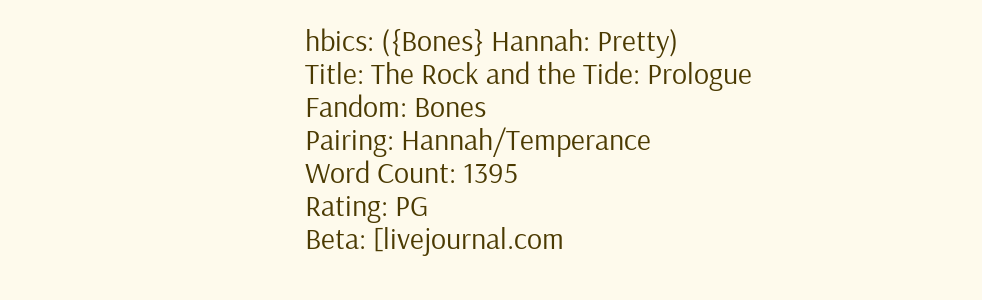hbics: ({Bones} Hannah: Pretty)
Title: The Rock and the Tide: Prologue
Fandom: Bones
Pairing: Hannah/Temperance
Word Count: 1395
Rating: PG
Beta: [livejournal.com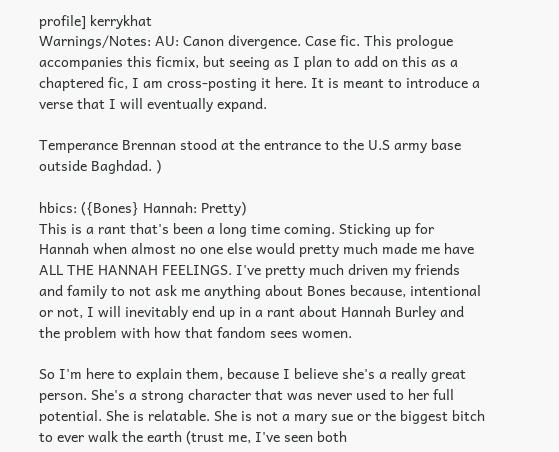profile] kerrykhat
Warnings/Notes: AU: Canon divergence. Case fic. This prologue accompanies this ficmix, but seeing as I plan to add on this as a chaptered fic, I am cross-posting it here. It is meant to introduce a verse that I will eventually expand.

Temperance Brennan stood at the entrance to the U.S army base outside Baghdad. )

hbics: ({Bones} Hannah: Pretty)
This is a rant that's been a long time coming. Sticking up for Hannah when almost no one else would pretty much made me have ALL THE HANNAH FEELINGS. I've pretty much driven my friends and family to not ask me anything about Bones because, intentional or not, I will inevitably end up in a rant about Hannah Burley and the problem with how that fandom sees women.

So I'm here to explain them, because I believe she's a really great person. She's a strong character that was never used to her full potential. She is relatable. She is not a mary sue or the biggest bitch to ever walk the earth (trust me, I've seen both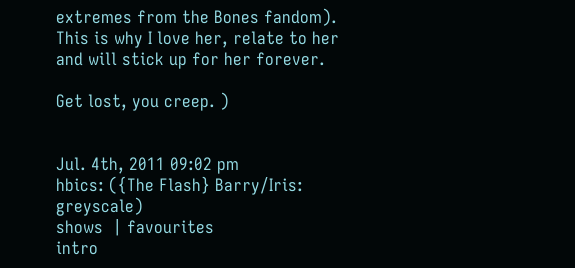extremes from the Bones fandom). This is why I love her, relate to her and will stick up for her forever.

Get lost, you creep. )


Jul. 4th, 2011 09:02 pm
hbics: ({The Flash} Barry/Iris: greyscale)
shows  | favourites
intro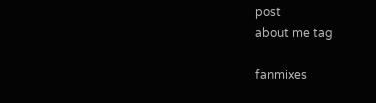post
about me tag

fanmixes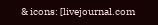& icons: [livejournal.com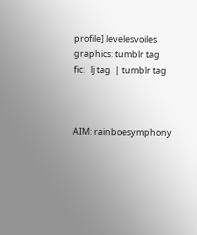profile] levelesvoiles
graphics: tumblr tag
fic:   lj tag  | tumblr tag



AIM: rainboesymphony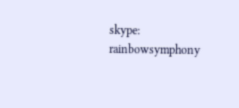skype: rainbowsymphony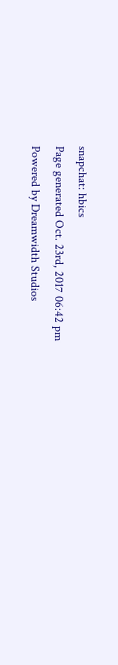snapchat: hbics
Page generated Oct. 23rd, 2017 06:42 pm
Powered by Dreamwidth Studios